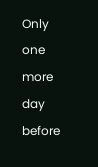Only one more day before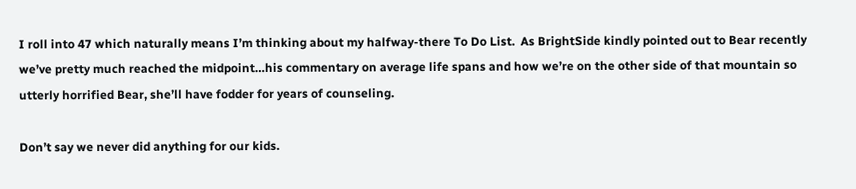I roll into 47 which naturally means I’m thinking about my halfway-there To Do List.  As BrightSide kindly pointed out to Bear recently we’ve pretty much reached the midpoint…his commentary on average life spans and how we’re on the other side of that mountain so utterly horrified Bear, she’ll have fodder for years of counseling.

Don’t say we never did anything for our kids.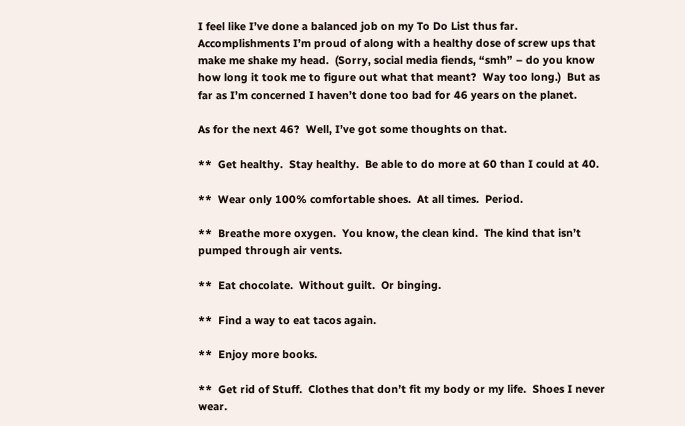I feel like I’ve done a balanced job on my To Do List thus far.  Accomplishments I’m proud of along with a healthy dose of screw ups that make me shake my head.  (Sorry, social media fiends, “smh” – do you know how long it took me to figure out what that meant?  Way too long.)  But as far as I’m concerned I haven’t done too bad for 46 years on the planet.

As for the next 46?  Well, I’ve got some thoughts on that.

**  Get healthy.  Stay healthy.  Be able to do more at 60 than I could at 40.

**  Wear only 100% comfortable shoes.  At all times.  Period.

**  Breathe more oxygen.  You know, the clean kind.  The kind that isn’t pumped through air vents.

**  Eat chocolate.  Without guilt.  Or binging.

**  Find a way to eat tacos again.

**  Enjoy more books.

**  Get rid of Stuff.  Clothes that don’t fit my body or my life.  Shoes I never wear.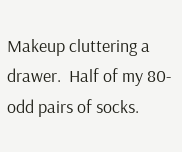Makeup cluttering a drawer.  Half of my 80-odd pairs of socks.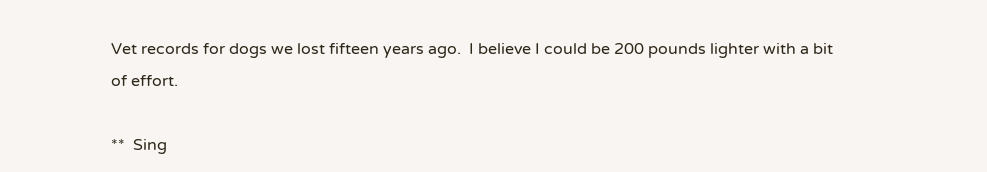Vet records for dogs we lost fifteen years ago.  I believe I could be 200 pounds lighter with a bit of effort.

**  Sing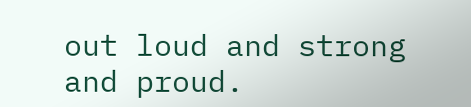out loud and strong and proud.